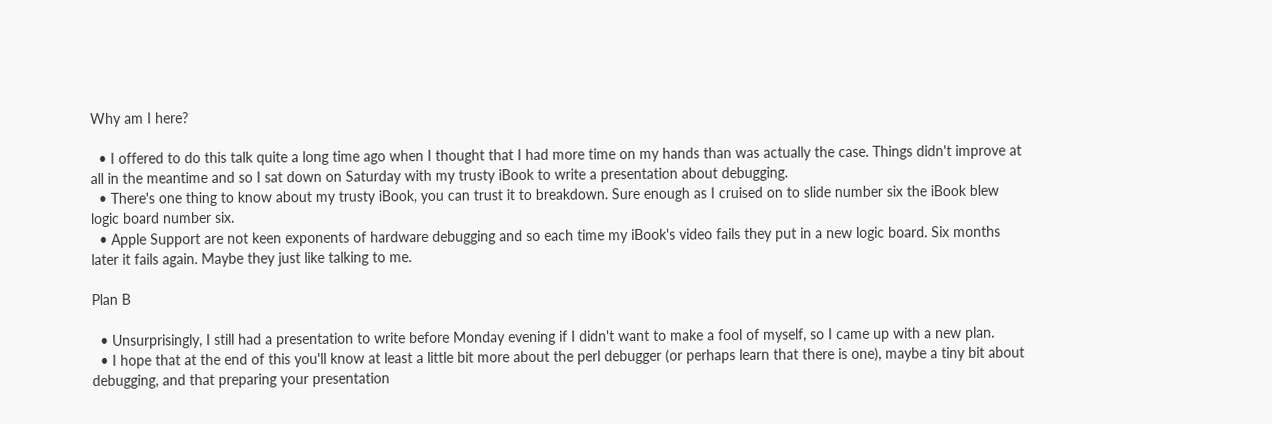Why am I here?

  • I offered to do this talk quite a long time ago when I thought that I had more time on my hands than was actually the case. Things didn't improve at all in the meantime and so I sat down on Saturday with my trusty iBook to write a presentation about debugging.
  • There's one thing to know about my trusty iBook, you can trust it to breakdown. Sure enough as I cruised on to slide number six the iBook blew logic board number six.
  • Apple Support are not keen exponents of hardware debugging and so each time my iBook's video fails they put in a new logic board. Six months later it fails again. Maybe they just like talking to me.

Plan B

  • Unsurprisingly, I still had a presentation to write before Monday evening if I didn't want to make a fool of myself, so I came up with a new plan.
  • I hope that at the end of this you'll know at least a little bit more about the perl debugger (or perhaps learn that there is one), maybe a tiny bit about debugging, and that preparing your presentation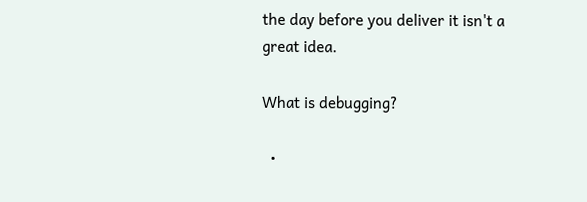the day before you deliver it isn't a great idea.

What is debugging?

  •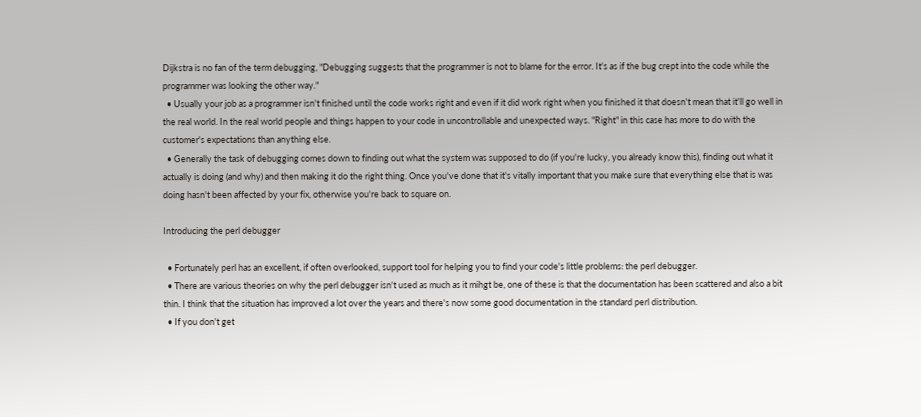Dijkstra is no fan of the term debugging, "Debugging suggests that the programmer is not to blame for the error. It's as if the bug crept into the code while the programmer was looking the other way."
  • Usually your job as a programmer isn't finished until the code works right and even if it did work right when you finished it that doesn't mean that it'll go well in the real world. In the real world people and things happen to your code in uncontrollable and unexpected ways. "Right" in this case has more to do with the customer's expectations than anything else.
  • Generally the task of debugging comes down to finding out what the system was supposed to do (if you're lucky, you already know this), finding out what it actually is doing (and why) and then making it do the right thing. Once you've done that it's vitally important that you make sure that everything else that is was doing hasn't been affected by your fix, otherwise you're back to square on.

Introducing the perl debugger

  • Fortunately perl has an excellent, if often overlooked, support tool for helping you to find your code's little problems: the perl debugger.
  • There are various theories on why the perl debugger isn't used as much as it mihgt be, one of these is that the documentation has been scattered and also a bit thin. I think that the situation has improved a lot over the years and there's now some good documentation in the standard perl distribution.
  • If you don't get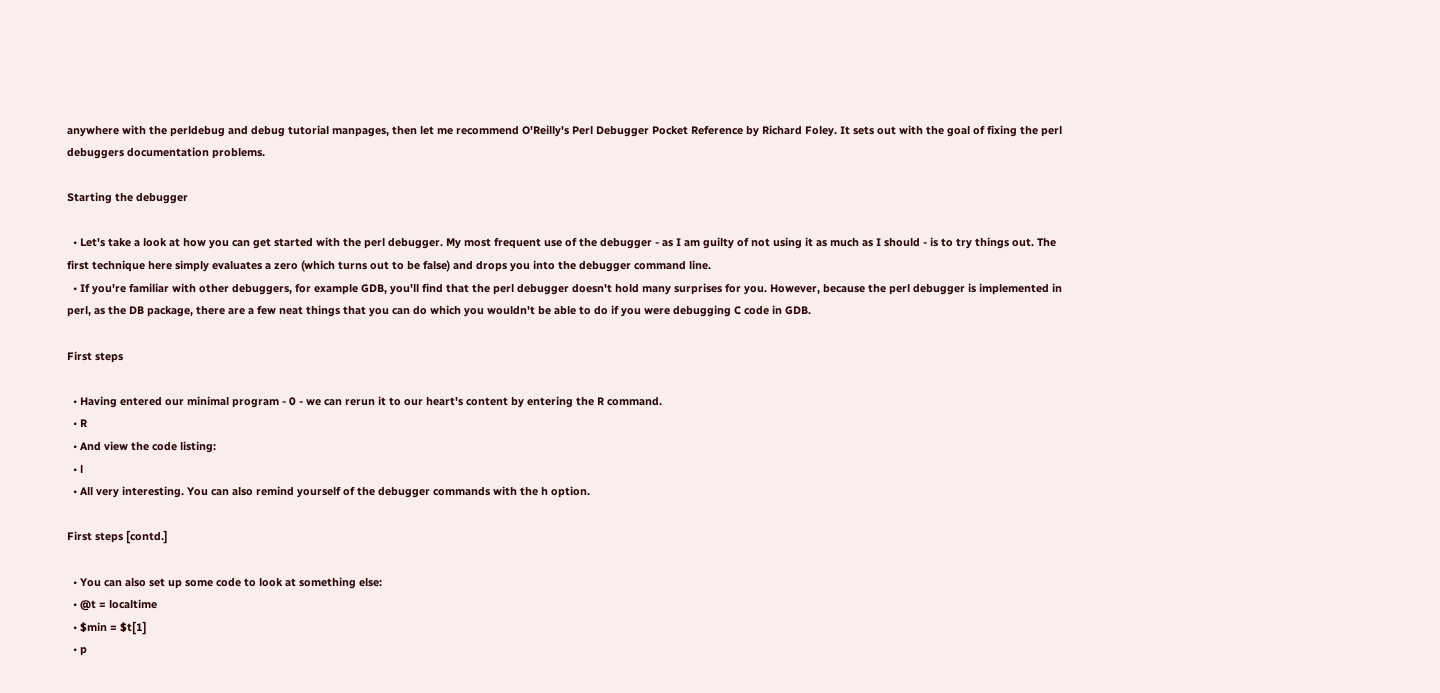anywhere with the perldebug and debug tutorial manpages, then let me recommend O'Reilly's Perl Debugger Pocket Reference by Richard Foley. It sets out with the goal of fixing the perl debuggers documentation problems.

Starting the debugger

  • Let's take a look at how you can get started with the perl debugger. My most frequent use of the debugger - as I am guilty of not using it as much as I should - is to try things out. The first technique here simply evaluates a zero (which turns out to be false) and drops you into the debugger command line.
  • If you're familiar with other debuggers, for example GDB, you'll find that the perl debugger doesn't hold many surprises for you. However, because the perl debugger is implemented in perl, as the DB package, there are a few neat things that you can do which you wouldn't be able to do if you were debugging C code in GDB.

First steps

  • Having entered our minimal program - 0 - we can rerun it to our heart's content by entering the R command.
  • R
  • And view the code listing:
  • l
  • All very interesting. You can also remind yourself of the debugger commands with the h option.

First steps [contd.]

  • You can also set up some code to look at something else:
  • @t = localtime
  • $min = $t[1]
  • p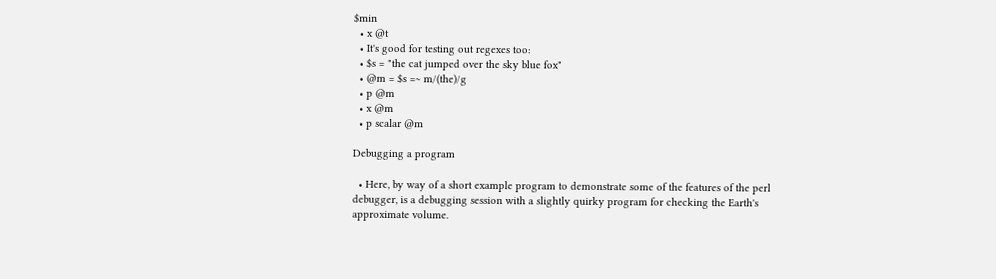$min
  • x @t
  • It's good for testing out regexes too:
  • $s = "the cat jumped over the sky blue fox"
  • @m = $s =~ m/(the)/g
  • p @m
  • x @m
  • p scalar @m

Debugging a program

  • Here, by way of a short example program to demonstrate some of the features of the perl debugger, is a debugging session with a slightly quirky program for checking the Earth's approximate volume.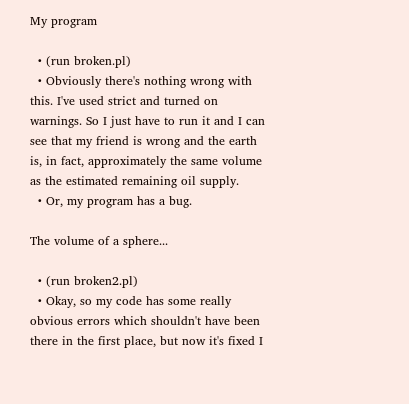My program

  • (run broken.pl)
  • Obviously there's nothing wrong with this. I've used strict and turned on warnings. So I just have to run it and I can see that my friend is wrong and the earth is, in fact, approximately the same volume as the estimated remaining oil supply.
  • Or, my program has a bug.

The volume of a sphere...

  • (run broken2.pl)
  • Okay, so my code has some really obvious errors which shouldn't have been there in the first place, but now it's fixed I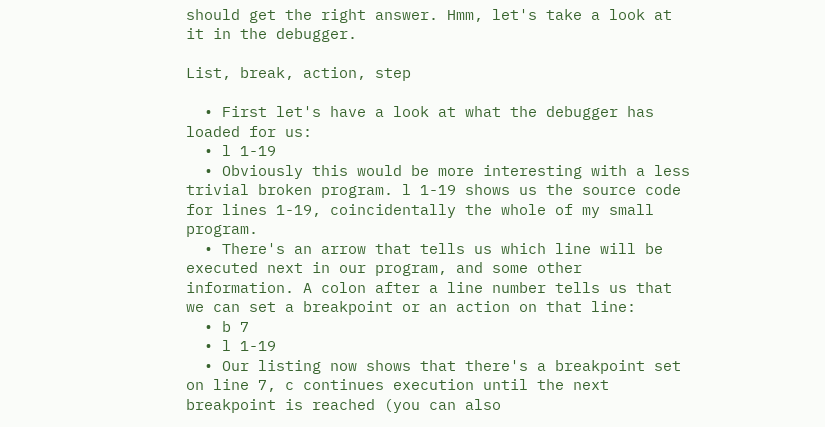should get the right answer. Hmm, let's take a look at it in the debugger.

List, break, action, step

  • First let's have a look at what the debugger has loaded for us:
  • l 1-19
  • Obviously this would be more interesting with a less trivial broken program. l 1-19 shows us the source code for lines 1-19, coincidentally the whole of my small program.
  • There's an arrow that tells us which line will be executed next in our program, and some other information. A colon after a line number tells us that we can set a breakpoint or an action on that line:
  • b 7
  • l 1-19
  • Our listing now shows that there's a breakpoint set on line 7, c continues execution until the next breakpoint is reached (you can also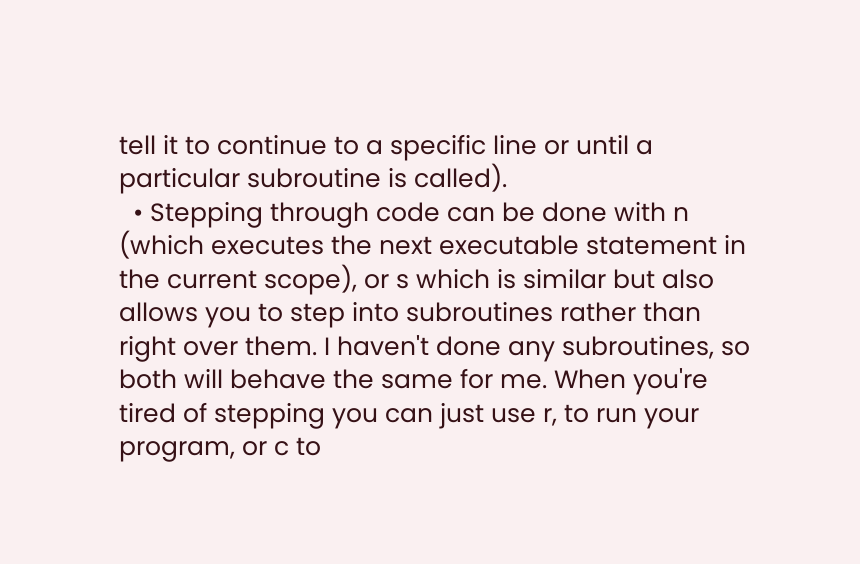tell it to continue to a specific line or until a particular subroutine is called).
  • Stepping through code can be done with n (which executes the next executable statement in the current scope), or s which is similar but also allows you to step into subroutines rather than right over them. I haven't done any subroutines, so both will behave the same for me. When you're tired of stepping you can just use r, to run your program, or c to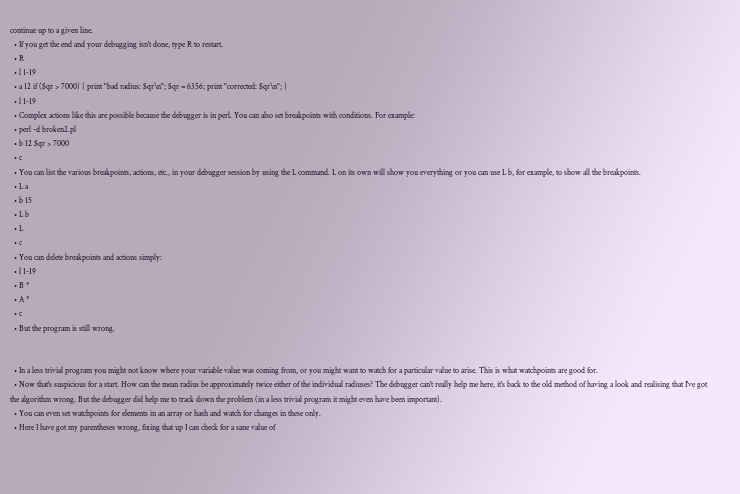continue up to a given line.
  • If you get the end and your debugging isn't done, type R to restart.
  • R
  • l 1-19
  • a 12 if ($qr > 7000) { print "bad radius: $qr\n"; $qr = 6356; print "corrected: $qr\n"; }
  • l 1-19
  • Complex actions like this are possible because the debugger is in perl. You can also set breakpoints with conditions. For example:
  • perl -d broken2.pl
  • b 12 $qr > 7000
  • c
  • You can list the various breakpoints, actions, etc., in your debugger session by using the L command. L on its own will show you everything or you can use L b, for example, to show all the breakpoints.
  • L a
  • b 15
  • L b
  • L
  • c
  • You can delete breakpoints and actions simply:
  • l 1-19
  • B *
  • A *
  • c
  • But the program is still wrong.


  • In a less trivial program you might not know where your variable value was coming from, or you might want to watch for a particular value to arise. This is what watchpoints are good for.
  • Now that's suspicious for a start. How can the mean radius be approximately twice either of the individual radiuses? The debugger can't really help me here, it's back to the old method of having a look and realising that I've got the algorithm wrong. But the debugger did help me to track down the problem (in a less trivial program it might even have been important).
  • You can even set watchpoints for elements in an array or hash and watch for changes in these only.
  • Here I have got my parentheses wrong, fixing that up I can check for a sane value of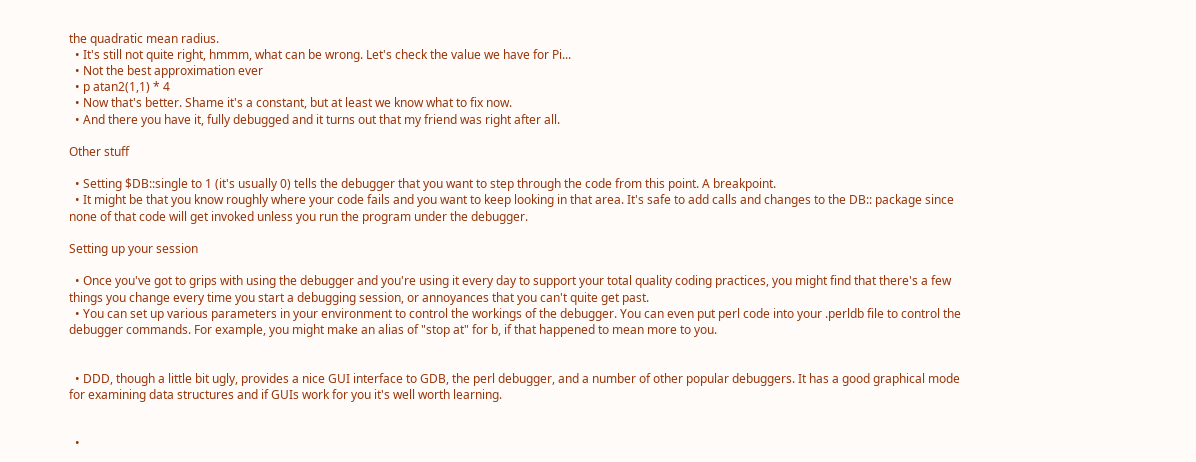the quadratic mean radius.
  • It's still not quite right, hmmm, what can be wrong. Let's check the value we have for Pi...
  • Not the best approximation ever
  • p atan2(1,1) * 4
  • Now that's better. Shame it's a constant, but at least we know what to fix now.
  • And there you have it, fully debugged and it turns out that my friend was right after all.

Other stuff

  • Setting $DB::single to 1 (it's usually 0) tells the debugger that you want to step through the code from this point. A breakpoint.
  • It might be that you know roughly where your code fails and you want to keep looking in that area. It's safe to add calls and changes to the DB:: package since none of that code will get invoked unless you run the program under the debugger.

Setting up your session

  • Once you've got to grips with using the debugger and you're using it every day to support your total quality coding practices, you might find that there's a few things you change every time you start a debugging session, or annoyances that you can't quite get past.
  • You can set up various parameters in your environment to control the workings of the debugger. You can even put perl code into your .perldb file to control the debugger commands. For example, you might make an alias of "stop at" for b, if that happened to mean more to you.


  • DDD, though a little bit ugly, provides a nice GUI interface to GDB, the perl debugger, and a number of other popular debuggers. It has a good graphical mode for examining data structures and if GUIs work for you it's well worth learning.


  •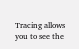Tracing allows you to see the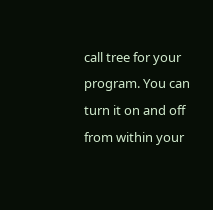call tree for your program. You can turn it on and off from within your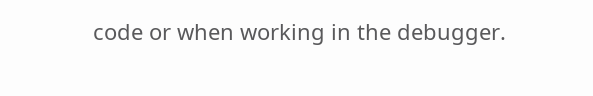code or when working in the debugger.